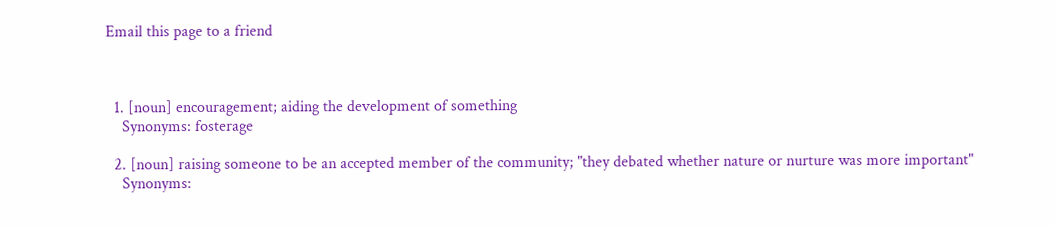Email this page to a friend



  1. [noun] encouragement; aiding the development of something
    Synonyms: fosterage

  2. [noun] raising someone to be an accepted member of the community; "they debated whether nature or nurture was more important"
    Synonyms: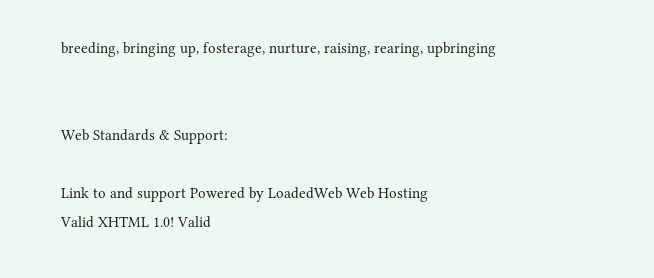breeding, bringing up, fosterage, nurture, raising, rearing, upbringing


Web Standards & Support:

Link to and support Powered by LoadedWeb Web Hosting
Valid XHTML 1.0! Valid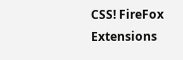CSS! FireFox Extensions